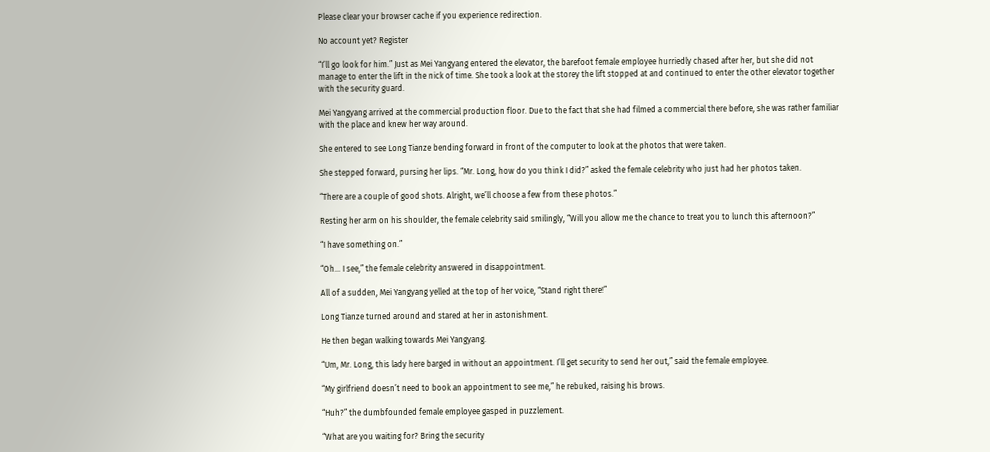Please clear your browser cache if you experience redirection.

No account yet? Register

“I’ll go look for him.” Just as Mei Yangyang entered the elevator, the barefoot female employee hurriedly chased after her, but she did not manage to enter the lift in the nick of time. She took a look at the storey the lift stopped at and continued to enter the other elevator together with the security guard.

Mei Yangyang arrived at the commercial production floor. Due to the fact that she had filmed a commercial there before, she was rather familiar with the place and knew her way around.

She entered to see Long Tianze bending forward in front of the computer to look at the photos that were taken.

She stepped forward, pursing her lips. “Mr. Long, how do you think I did?” asked the female celebrity who just had her photos taken.

“There are a couple of good shots. Alright, we’ll choose a few from these photos.”

Resting her arm on his shoulder, the female celebrity said smilingly, “Will you allow me the chance to treat you to lunch this afternoon?”

“I have something on.”

“Oh… I see,” the female celebrity answered in disappointment.

All of a sudden, Mei Yangyang yelled at the top of her voice, “Stand right there!”

Long Tianze turned around and stared at her in astonishment.

He then began walking towards Mei Yangyang.

“Um, Mr. Long, this lady here barged in without an appointment. I’ll get security to send her out,” said the female employee.

“My girlfriend doesn’t need to book an appointment to see me,” he rebuked, raising his brows.

“Huh?” the dumbfounded female employee gasped in puzzlement.

“What are you waiting for? Bring the security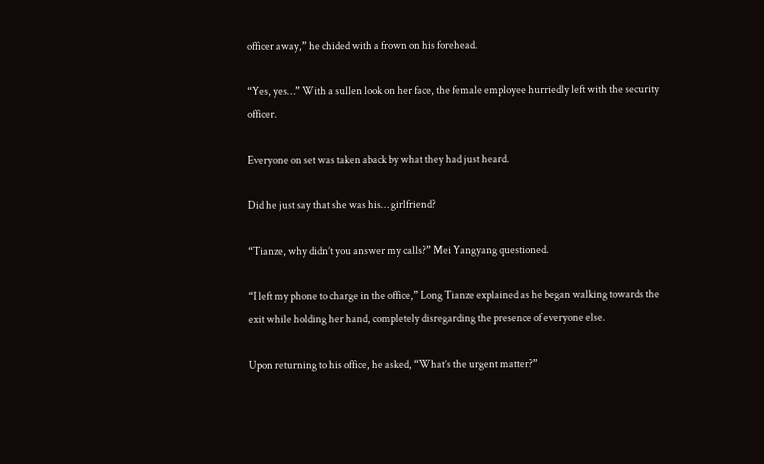officer away,” he chided with a frown on his forehead.

“Yes, yes…” With a sullen look on her face, the female employee hurriedly left with the security officer.

Everyone on set was taken aback by what they had just heard.

Did he just say that she was his… girlfriend?

“Tianze, why didn’t you answer my calls?” Mei Yangyang questioned.

“I left my phone to charge in the office,” Long Tianze explained as he began walking towards the exit while holding her hand, completely disregarding the presence of everyone else.

Upon returning to his office, he asked, “What’s the urgent matter?”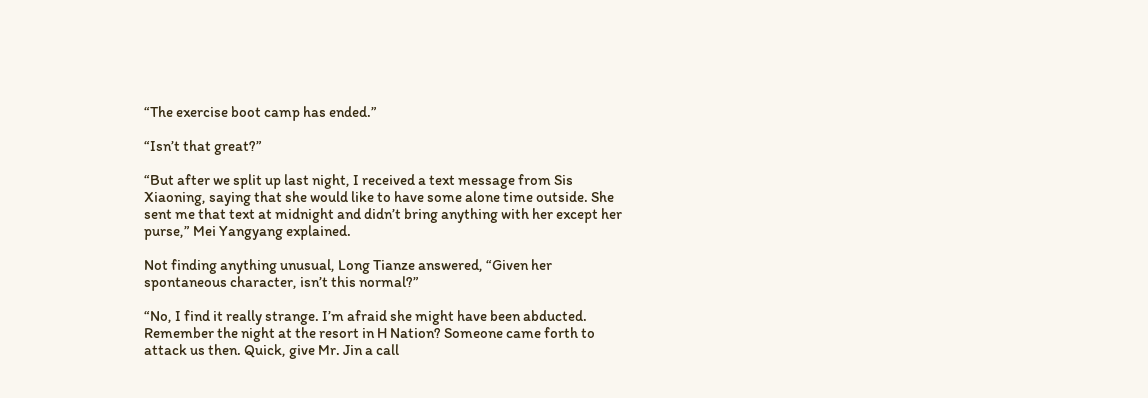“The exercise boot camp has ended.”

“Isn’t that great?”

“But after we split up last night, I received a text message from Sis Xiaoning, saying that she would like to have some alone time outside. She sent me that text at midnight and didn’t bring anything with her except her purse,” Mei Yangyang explained.

Not finding anything unusual, Long Tianze answered, “Given her spontaneous character, isn’t this normal?”

“No, I find it really strange. I’m afraid she might have been abducted. Remember the night at the resort in H Nation? Someone came forth to attack us then. Quick, give Mr. Jin a call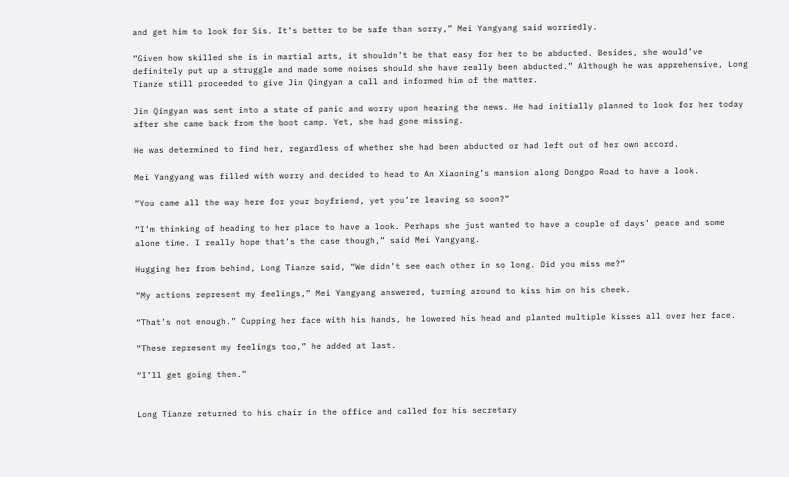and get him to look for Sis. It’s better to be safe than sorry,” Mei Yangyang said worriedly.

“Given how skilled she is in martial arts, it shouldn’t be that easy for her to be abducted. Besides, she would’ve definitely put up a struggle and made some noises should she have really been abducted.” Although he was apprehensive, Long Tianze still proceeded to give Jin Qingyan a call and informed him of the matter.

Jin Qingyan was sent into a state of panic and worry upon hearing the news. He had initially planned to look for her today after she came back from the boot camp. Yet, she had gone missing.

He was determined to find her, regardless of whether she had been abducted or had left out of her own accord.

Mei Yangyang was filled with worry and decided to head to An Xiaoning’s mansion along Dongpo Road to have a look.

“You came all the way here for your boyfriend, yet you’re leaving so soon?”

“I’m thinking of heading to her place to have a look. Perhaps she just wanted to have a couple of days’ peace and some alone time. I really hope that’s the case though,” said Mei Yangyang.

Hugging her from behind, Long Tianze said, “We didn’t see each other in so long. Did you miss me?”

“My actions represent my feelings,” Mei Yangyang answered, turning around to kiss him on his cheek.

“That’s not enough.” Cupping her face with his hands, he lowered his head and planted multiple kisses all over her face.

“These represent my feelings too,” he added at last.

“I’ll get going then.”


Long Tianze returned to his chair in the office and called for his secretary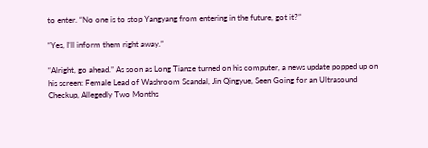to enter. “No one is to stop Yangyang from entering in the future, got it?”

“Yes, I’ll inform them right away.”

“Alright, go ahead.” As soon as Long Tianze turned on his computer, a news update popped up on his screen: Female Lead of Washroom Scandal, Jin Qingyue, Seen Going for an Ultrasound Checkup, Allegedly Two Months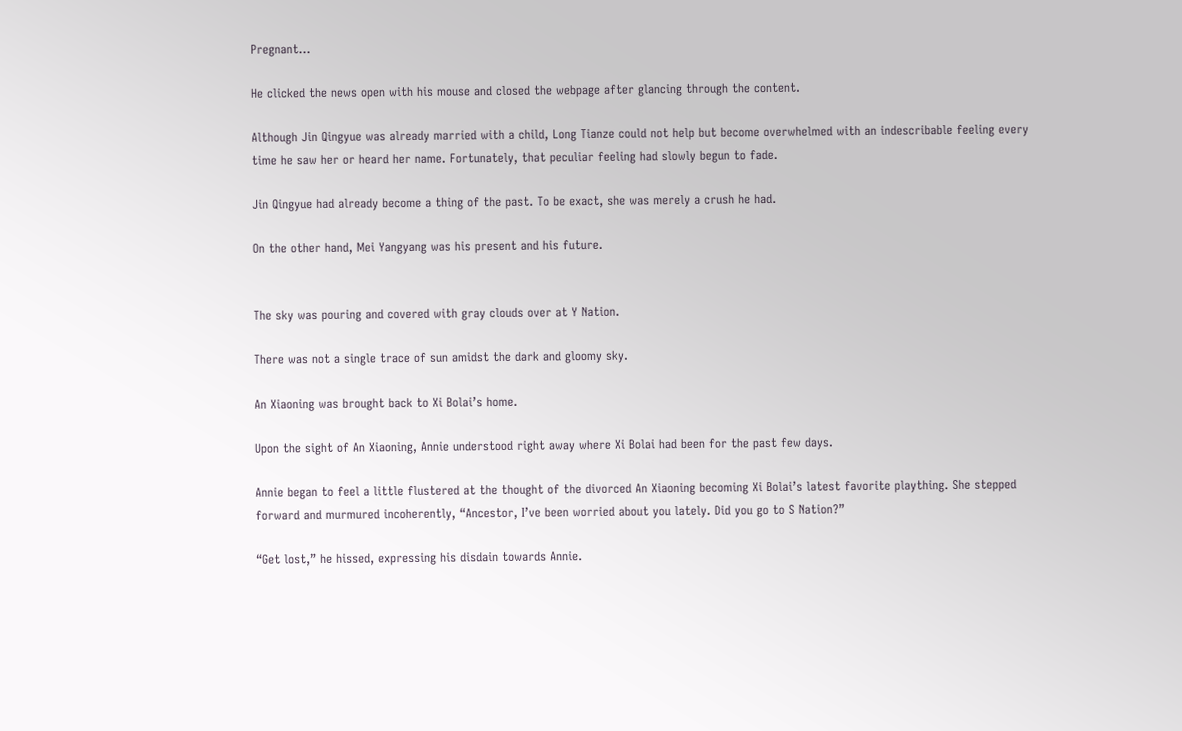Pregnant…

He clicked the news open with his mouse and closed the webpage after glancing through the content.

Although Jin Qingyue was already married with a child, Long Tianze could not help but become overwhelmed with an indescribable feeling every time he saw her or heard her name. Fortunately, that peculiar feeling had slowly begun to fade.

Jin Qingyue had already become a thing of the past. To be exact, she was merely a crush he had.

On the other hand, Mei Yangyang was his present and his future.


The sky was pouring and covered with gray clouds over at Y Nation.

There was not a single trace of sun amidst the dark and gloomy sky.

An Xiaoning was brought back to Xi Bolai’s home.

Upon the sight of An Xiaoning, Annie understood right away where Xi Bolai had been for the past few days.

Annie began to feel a little flustered at the thought of the divorced An Xiaoning becoming Xi Bolai’s latest favorite plaything. She stepped forward and murmured incoherently, “Ancestor, I’ve been worried about you lately. Did you go to S Nation?”

“Get lost,” he hissed, expressing his disdain towards Annie.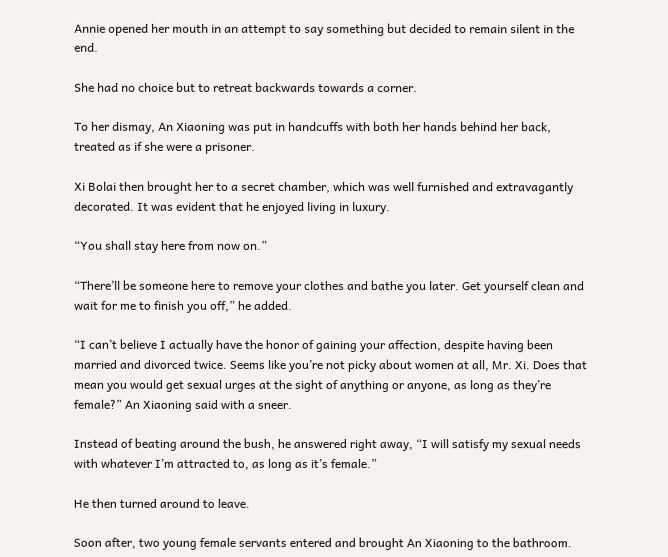Annie opened her mouth in an attempt to say something but decided to remain silent in the end.

She had no choice but to retreat backwards towards a corner.

To her dismay, An Xiaoning was put in handcuffs with both her hands behind her back, treated as if she were a prisoner.

Xi Bolai then brought her to a secret chamber, which was well furnished and extravagantly decorated. It was evident that he enjoyed living in luxury.

“You shall stay here from now on.”

“There’ll be someone here to remove your clothes and bathe you later. Get yourself clean and wait for me to finish you off,” he added.

“I can’t believe I actually have the honor of gaining your affection, despite having been married and divorced twice. Seems like you’re not picky about women at all, Mr. Xi. Does that mean you would get sexual urges at the sight of anything or anyone, as long as they’re female?” An Xiaoning said with a sneer.

Instead of beating around the bush, he answered right away, “I will satisfy my sexual needs with whatever I’m attracted to, as long as it’s female.”

He then turned around to leave.

Soon after, two young female servants entered and brought An Xiaoning to the bathroom.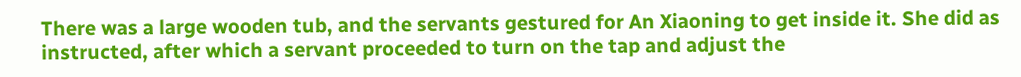There was a large wooden tub, and the servants gestured for An Xiaoning to get inside it. She did as instructed, after which a servant proceeded to turn on the tap and adjust the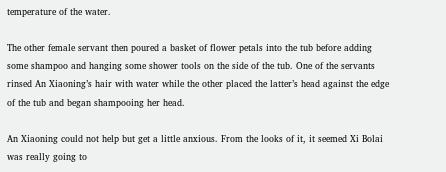temperature of the water.

The other female servant then poured a basket of flower petals into the tub before adding some shampoo and hanging some shower tools on the side of the tub. One of the servants rinsed An Xiaoning’s hair with water while the other placed the latter’s head against the edge of the tub and began shampooing her head.

An Xiaoning could not help but get a little anxious. From the looks of it, it seemed Xi Bolai was really going to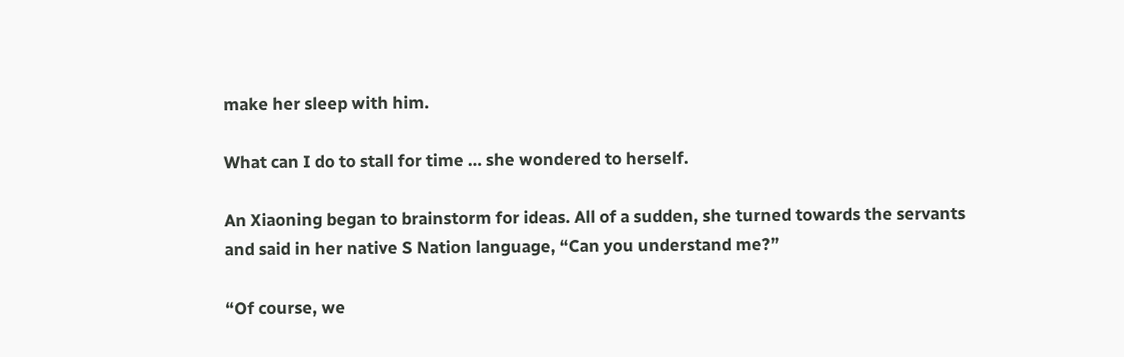make her sleep with him.

What can I do to stall for time … she wondered to herself.

An Xiaoning began to brainstorm for ideas. All of a sudden, she turned towards the servants and said in her native S Nation language, “Can you understand me?”

“Of course, we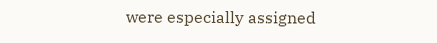were especially assigned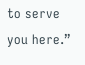to serve you here.”